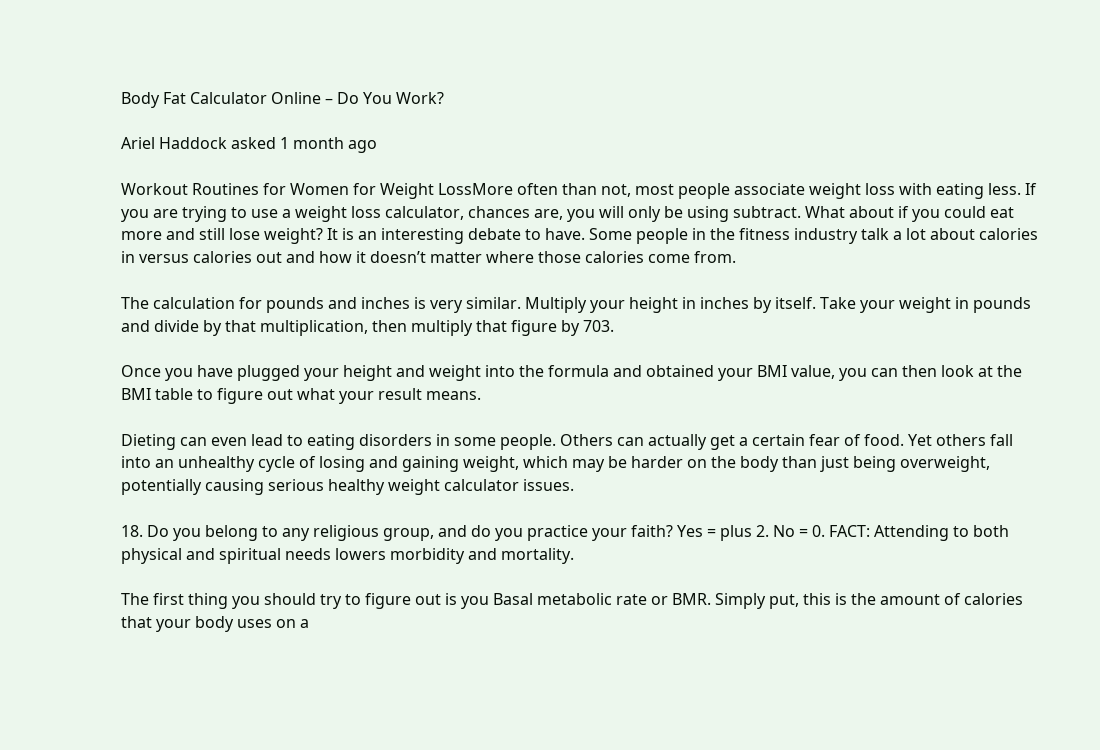Body Fat Calculator Online – Do You Work?

Ariel Haddock asked 1 month ago

Workout Routines for Women for Weight LossMore often than not, most people associate weight loss with eating less. If you are trying to use a weight loss calculator, chances are, you will only be using subtract. What about if you could eat more and still lose weight? It is an interesting debate to have. Some people in the fitness industry talk a lot about calories in versus calories out and how it doesn’t matter where those calories come from.

The calculation for pounds and inches is very similar. Multiply your height in inches by itself. Take your weight in pounds and divide by that multiplication, then multiply that figure by 703.

Once you have plugged your height and weight into the formula and obtained your BMI value, you can then look at the BMI table to figure out what your result means.

Dieting can even lead to eating disorders in some people. Others can actually get a certain fear of food. Yet others fall into an unhealthy cycle of losing and gaining weight, which may be harder on the body than just being overweight, potentially causing serious healthy weight calculator issues.

18. Do you belong to any religious group, and do you practice your faith? Yes = plus 2. No = 0. FACT: Attending to both physical and spiritual needs lowers morbidity and mortality.

The first thing you should try to figure out is you Basal metabolic rate or BMR. Simply put, this is the amount of calories that your body uses on a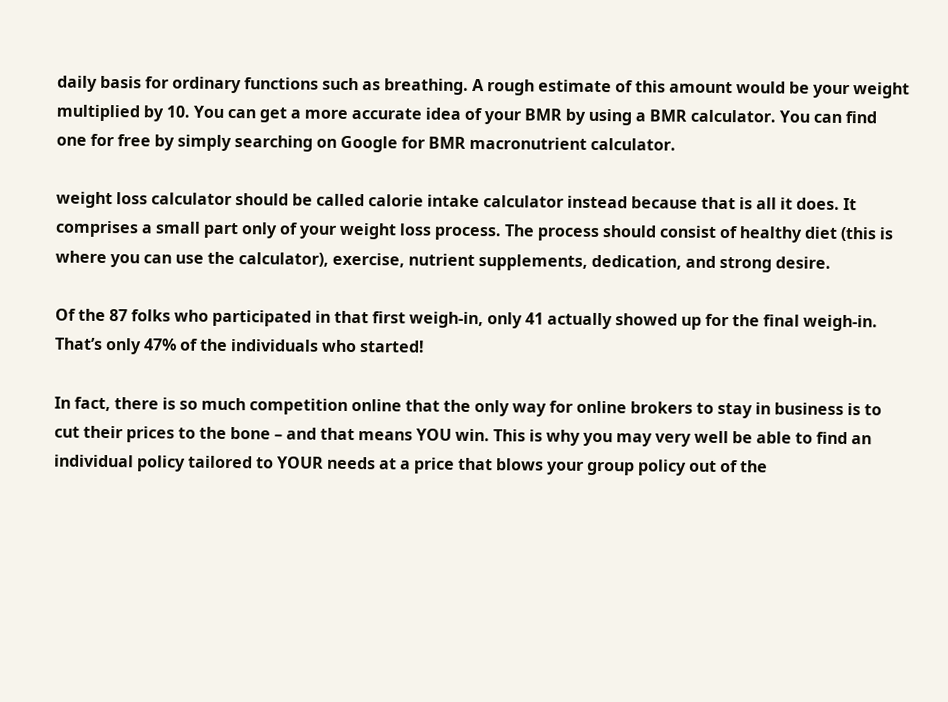daily basis for ordinary functions such as breathing. A rough estimate of this amount would be your weight multiplied by 10. You can get a more accurate idea of your BMR by using a BMR calculator. You can find one for free by simply searching on Google for BMR macronutrient calculator.

weight loss calculator should be called calorie intake calculator instead because that is all it does. It comprises a small part only of your weight loss process. The process should consist of healthy diet (this is where you can use the calculator), exercise, nutrient supplements, dedication, and strong desire.

Of the 87 folks who participated in that first weigh-in, only 41 actually showed up for the final weigh-in. That’s only 47% of the individuals who started!

In fact, there is so much competition online that the only way for online brokers to stay in business is to cut their prices to the bone – and that means YOU win. This is why you may very well be able to find an individual policy tailored to YOUR needs at a price that blows your group policy out of the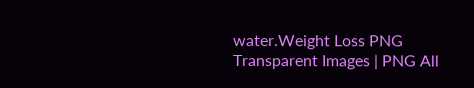water.Weight Loss PNG Transparent Images | PNG All